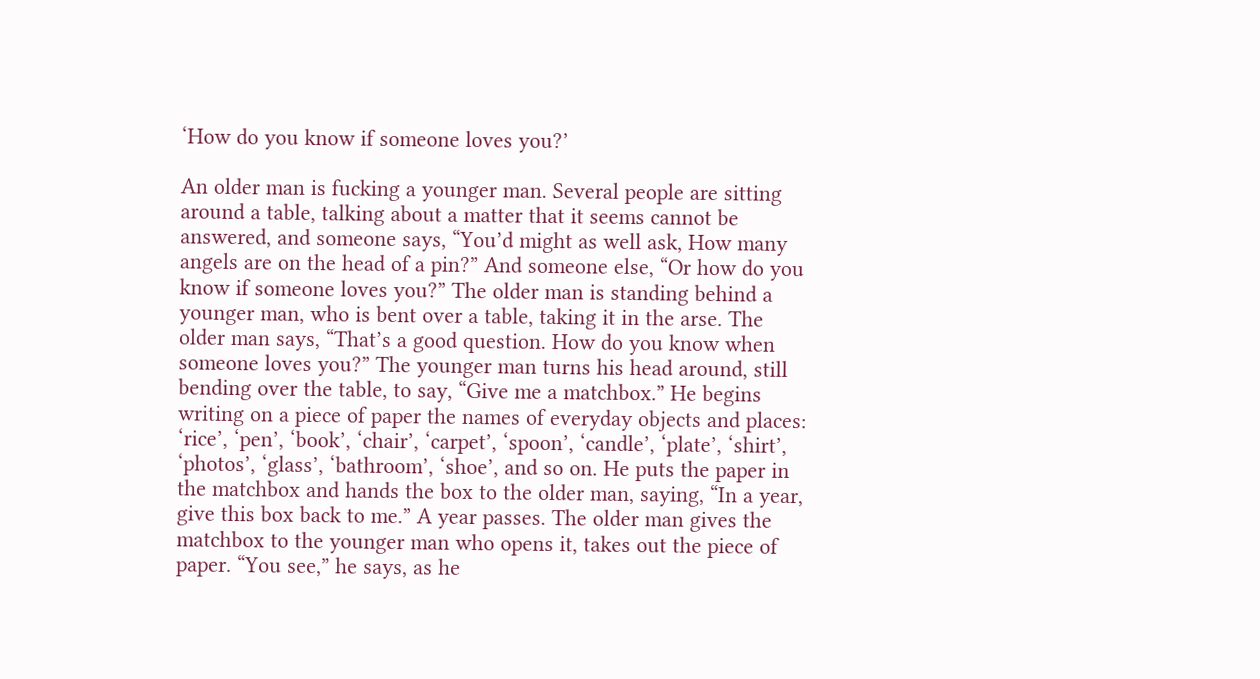‘How do you know if someone loves you?’

An older man is fucking a younger man. Several people are sitting around a table, talking about a matter that it seems cannot be answered, and someone says, “You’d might as well ask, How many angels are on the head of a pin?” And someone else, “Or how do you know if someone loves you?” The older man is standing behind a younger man, who is bent over a table, taking it in the arse. The older man says, “That’s a good question. How do you know when someone loves you?” The younger man turns his head around, still bending over the table, to say, “Give me a matchbox.” He begins writing on a piece of paper the names of everyday objects and places: ‘rice’, ‘pen’, ‘book’, ‘chair’, ‘carpet’, ‘spoon’, ‘candle’, ‘plate’, ‘shirt’, ‘photos’, ‘glass’, ‘bathroom’, ‘shoe’, and so on. He puts the paper in the matchbox and hands the box to the older man, saying, “In a year, give this box back to me.” A year passes. The older man gives the matchbox to the younger man who opens it, takes out the piece of paper. “You see,” he says, as he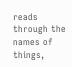reads through the names of things,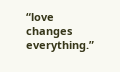“love changes everything.”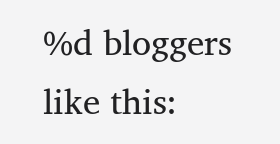%d bloggers like this: